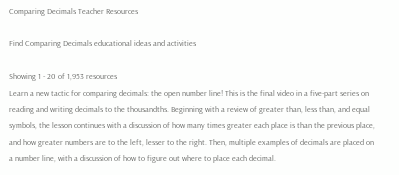Comparing Decimals Teacher Resources

Find Comparing Decimals educational ideas and activities

Showing 1 - 20 of 1,953 resources
Learn a new tactic for comparing decimals: the open number line! This is the final video in a five-part series on reading and writing decimals to the thousandths. Beginning with a review of greater than, less than, and equal symbols, the lesson continues with a discussion of how many times greater each place is than the previous place, and how greater numbers are to the left, lesser to the right. Then, multiple examples of decimals are placed on a number line, with a discussion of how to figure out where to place each decimal.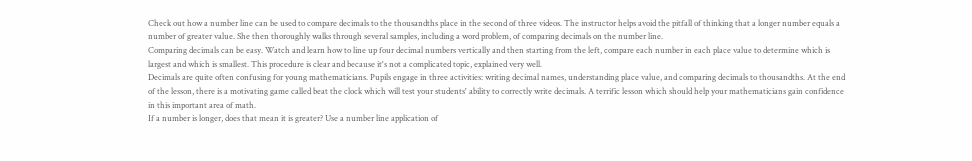Check out how a number line can be used to compare decimals to the thousandths place in the second of three videos. The instructor helps avoid the pitfall of thinking that a longer number equals a number of greater value. She then thoroughly walks through several samples, including a word problem, of comparing decimals on the number line.
Comparing decimals can be easy. Watch and learn how to line up four decimal numbers vertically and then starting from the left, compare each number in each place value to determine which is largest and which is smallest. This procedure is clear and because it's not a complicated topic, explained very well.
Decimals are quite often confusing for young mathematicians. Pupils engage in three activities: writing decimal names, understanding place value, and comparing decimals to thousandths. At the end of the lesson, there is a motivating game called beat the clock which will test your students' ability to correctly write decimals. A terrific lesson which should help your mathematicians gain confidence in this important area of math.
If a number is longer, does that mean it is greater? Use a number line application of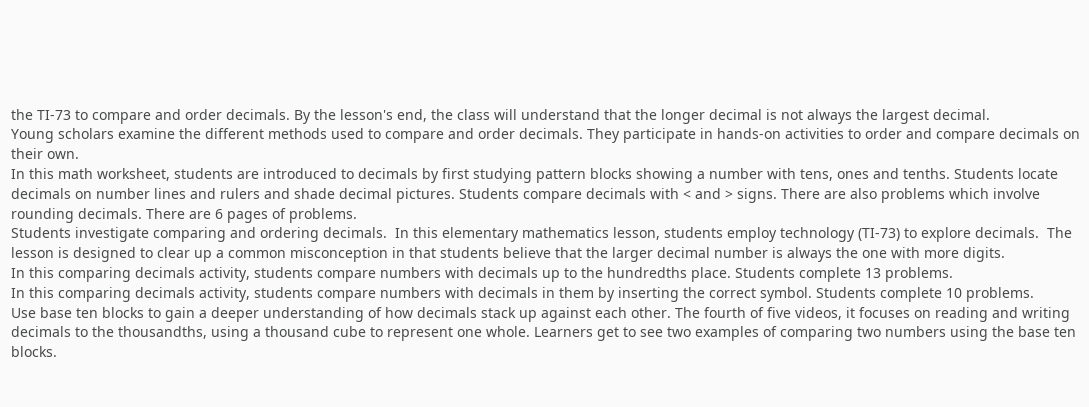the TI-73 to compare and order decimals. By the lesson's end, the class will understand that the longer decimal is not always the largest decimal.
Young scholars examine the different methods used to compare and order decimals. They participate in hands-on activities to order and compare decimals on their own.
In this math worksheet, students are introduced to decimals by first studying pattern blocks showing a number with tens, ones and tenths. Students locate decimals on number lines and rulers and shade decimal pictures. Students compare decimals with < and > signs. There are also problems which involve rounding decimals. There are 6 pages of problems.
Students investigate comparing and ordering decimals.  In this elementary mathematics lesson, students employ technology (TI-73) to explore decimals.  The lesson is designed to clear up a common misconception in that students believe that the larger decimal number is always the one with more digits.
In this comparing decimals activity, students compare numbers with decimals up to the hundredths place. Students complete 13 problems.
In this comparing decimals activity, students compare numbers with decimals in them by inserting the correct symbol. Students complete 10 problems.
Use base ten blocks to gain a deeper understanding of how decimals stack up against each other. The fourth of five videos, it focuses on reading and writing decimals to the thousandths, using a thousand cube to represent one whole. Learners get to see two examples of comparing two numbers using the base ten blocks.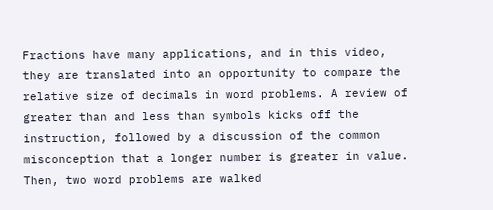Fractions have many applications, and in this video, they are translated into an opportunity to compare the relative size of decimals in word problems. A review of greater than and less than symbols kicks off the instruction, followed by a discussion of the common misconception that a longer number is greater in value. Then, two word problems are walked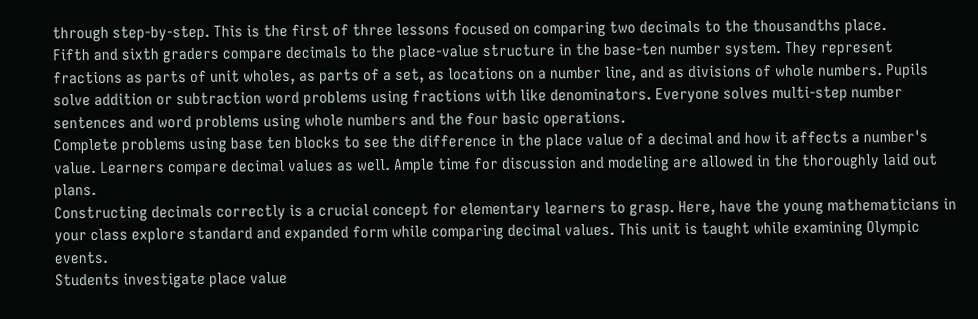through step-by-step. This is the first of three lessons focused on comparing two decimals to the thousandths place.
Fifth and sixth graders compare decimals to the place-value structure in the base-ten number system. They represent fractions as parts of unit wholes, as parts of a set, as locations on a number line, and as divisions of whole numbers. Pupils solve addition or subtraction word problems using fractions with like denominators. Everyone solves multi-step number sentences and word problems using whole numbers and the four basic operations.
Complete problems using base ten blocks to see the difference in the place value of a decimal and how it affects a number's value. Learners compare decimal values as well. Ample time for discussion and modeling are allowed in the thoroughly laid out plans.
Constructing decimals correctly is a crucial concept for elementary learners to grasp. Here, have the young mathematicians in your class explore standard and expanded form while comparing decimal values. This unit is taught while examining Olympic events.
Students investigate place value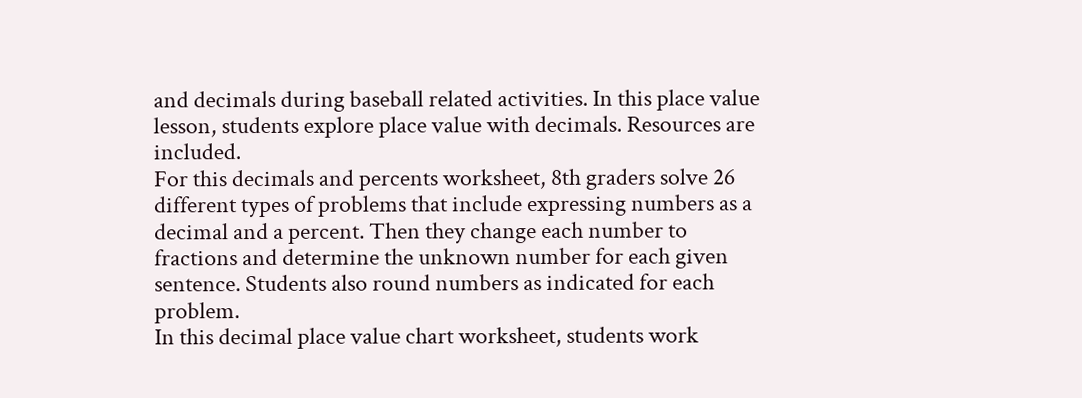and decimals during baseball related activities. In this place value lesson, students explore place value with decimals. Resources are included.
For this decimals and percents worksheet, 8th graders solve 26 different types of problems that include expressing numbers as a decimal and a percent. Then they change each number to fractions and determine the unknown number for each given sentence. Students also round numbers as indicated for each problem.
In this decimal place value chart worksheet, students work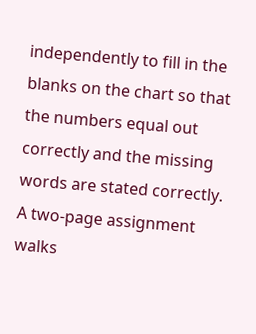independently to fill in the blanks on the chart so that the numbers equal out correctly and the missing words are stated correctly.
A two-page assignment walks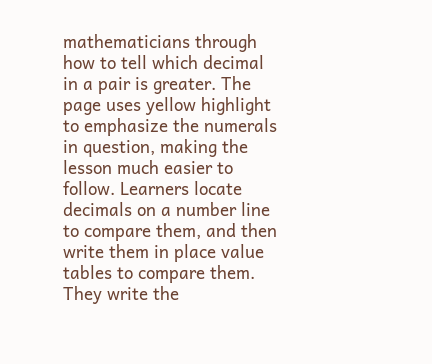mathematicians through how to tell which decimal in a pair is greater. The page uses yellow highlight to emphasize the numerals in question, making the lesson much easier to follow. Learners locate decimals on a number line to compare them, and then write them in place value tables to compare them. They write the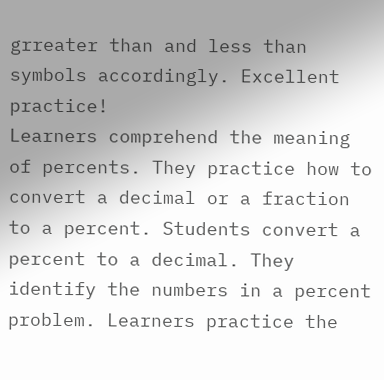grreater than and less than symbols accordingly. Excellent practice!
Learners comprehend the meaning of percents. They practice how to convert a decimal or a fraction to a percent. Students convert a percent to a decimal. They identify the numbers in a percent problem. Learners practice the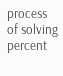process of solving percent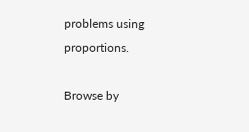problems using proportions.

Browse by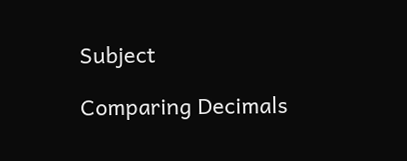Subject

Comparing Decimals